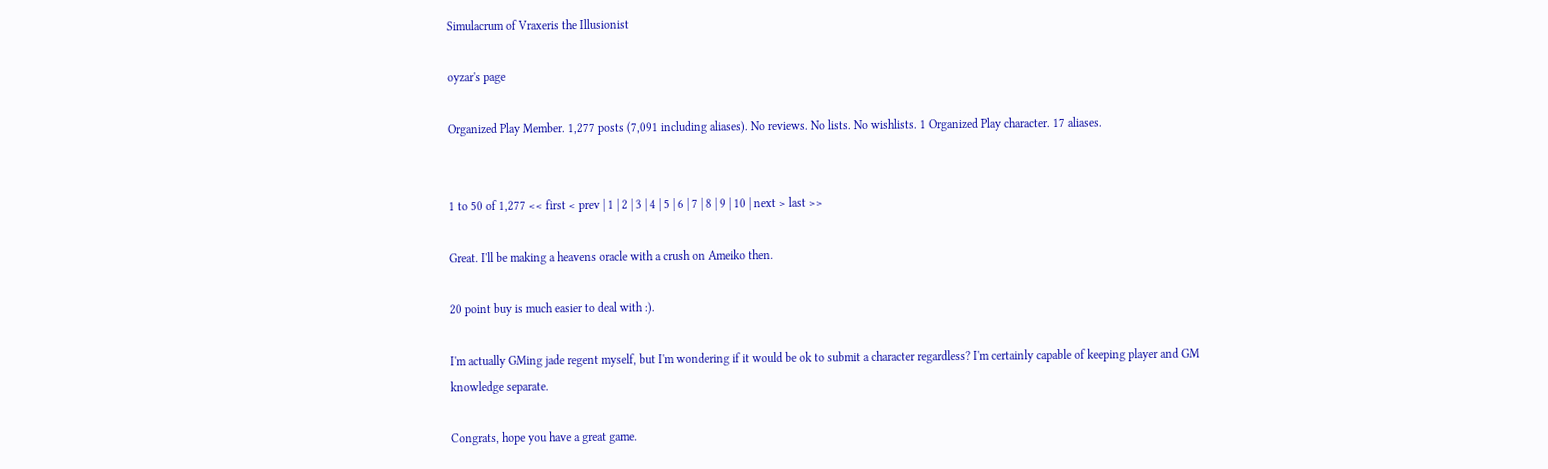Simulacrum of Vraxeris the Illusionist

oyzar's page

Organized Play Member. 1,277 posts (7,091 including aliases). No reviews. No lists. No wishlists. 1 Organized Play character. 17 aliases.


1 to 50 of 1,277 << first < prev | 1 | 2 | 3 | 4 | 5 | 6 | 7 | 8 | 9 | 10 | next > last >>

Great. I'll be making a heavens oracle with a crush on Ameiko then.

20 point buy is much easier to deal with :).

I'm actually GMing jade regent myself, but I'm wondering if it would be ok to submit a character regardless? I'm certainly capable of keeping player and GM knowledge separate.

Congrats, hope you have a great game.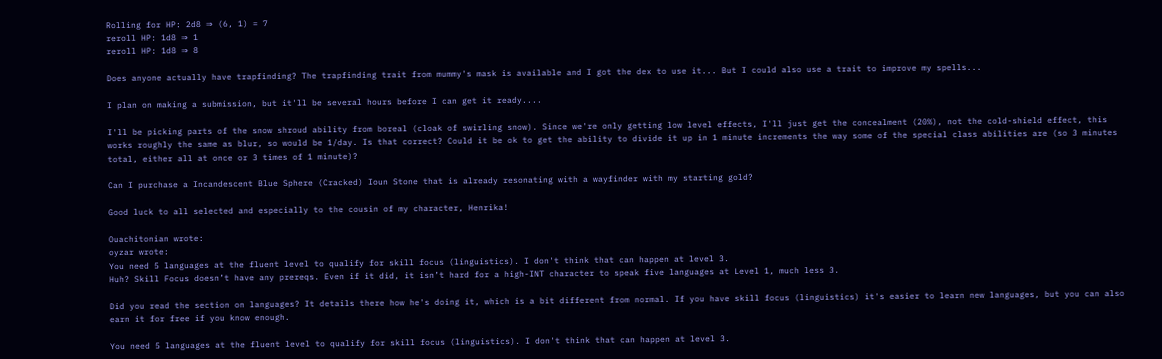Rolling for HP: 2d8 ⇒ (6, 1) = 7
reroll HP: 1d8 ⇒ 1
reroll HP: 1d8 ⇒ 8

Does anyone actually have trapfinding? The trapfinding trait from mummy's mask is available and I got the dex to use it... But I could also use a trait to improve my spells...

I plan on making a submission, but it'll be several hours before I can get it ready....

I'll be picking parts of the snow shroud ability from boreal (cloak of swirling snow). Since we're only getting low level effects, I'll just get the concealment (20%), not the cold-shield effect, this works roughly the same as blur, so would be 1/day. Is that correct? Could it be ok to get the ability to divide it up in 1 minute increments the way some of the special class abilities are (so 3 minutes total, either all at once or 3 times of 1 minute)?

Can I purchase a Incandescent Blue Sphere (Cracked) Ioun Stone that is already resonating with a wayfinder with my starting gold?

Good luck to all selected and especially to the cousin of my character, Henrika!

Ouachitonian wrote:
oyzar wrote:
You need 5 languages at the fluent level to qualify for skill focus (linguistics). I don't think that can happen at level 3.
Huh? Skill Focus doesn’t have any prereqs. Even if it did, it isn’t hard for a high-INT character to speak five languages at Level 1, much less 3.

Did you read the section on languages? It details there how he's doing it, which is a bit different from normal. If you have skill focus (linguistics) it's easier to learn new languages, but you can also earn it for free if you know enough.

You need 5 languages at the fluent level to qualify for skill focus (linguistics). I don't think that can happen at level 3.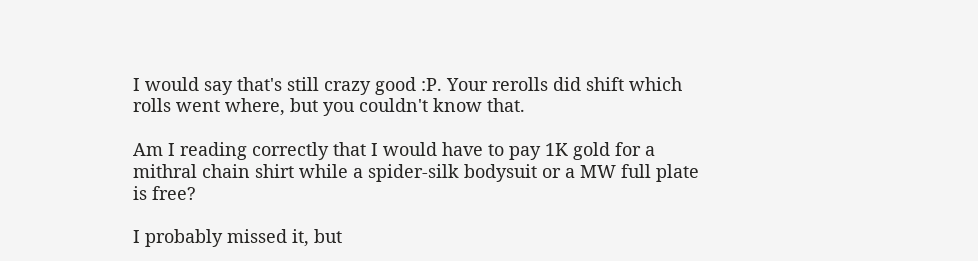I would say that's still crazy good :P. Your rerolls did shift which rolls went where, but you couldn't know that.

Am I reading correctly that I would have to pay 1K gold for a mithral chain shirt while a spider-silk bodysuit or a MW full plate is free?

I probably missed it, but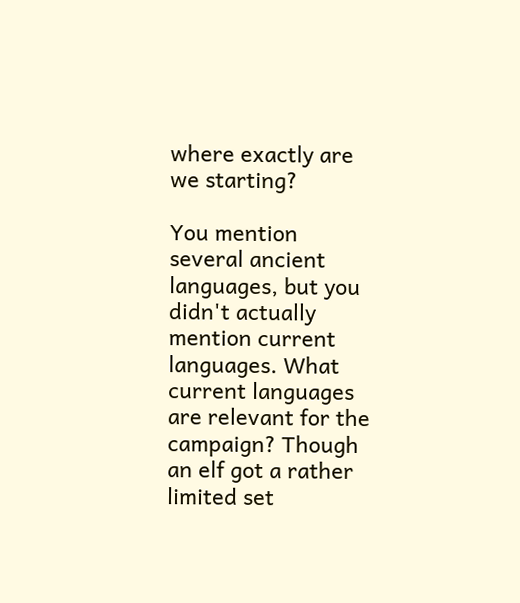where exactly are we starting?

You mention several ancient languages, but you didn't actually mention current languages. What current languages are relevant for the campaign? Though an elf got a rather limited set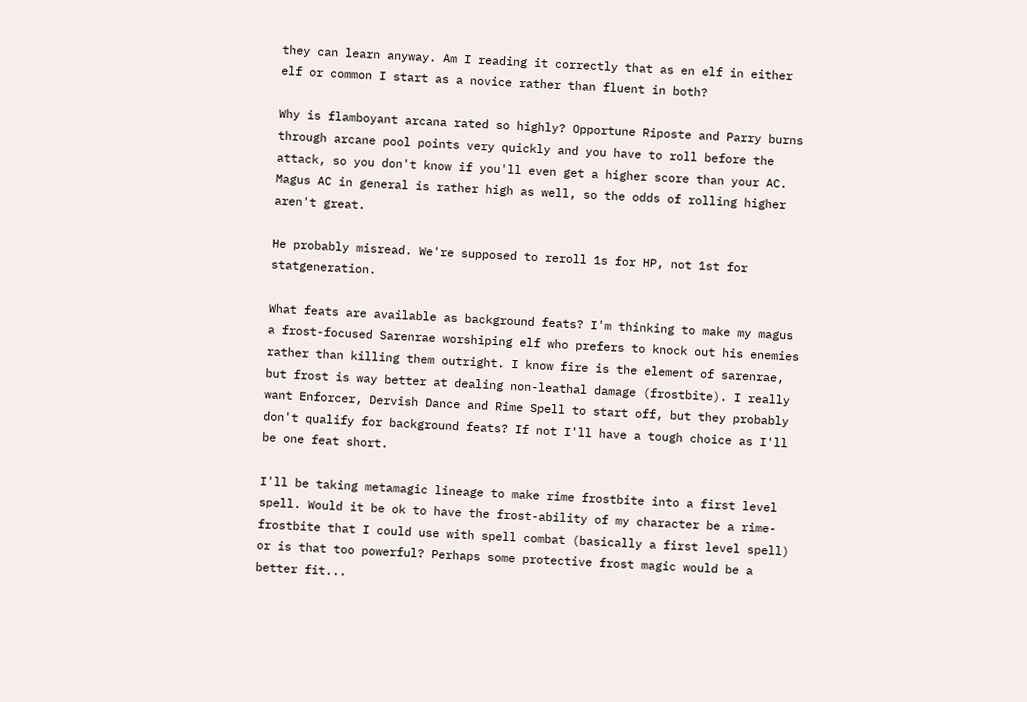they can learn anyway. Am I reading it correctly that as en elf in either elf or common I start as a novice rather than fluent in both?

Why is flamboyant arcana rated so highly? Opportune Riposte and Parry burns through arcane pool points very quickly and you have to roll before the attack, so you don't know if you'll even get a higher score than your AC. Magus AC in general is rather high as well, so the odds of rolling higher aren't great.

He probably misread. We're supposed to reroll 1s for HP, not 1st for statgeneration.

What feats are available as background feats? I'm thinking to make my magus a frost-focused Sarenrae worshiping elf who prefers to knock out his enemies rather than killing them outright. I know fire is the element of sarenrae, but frost is way better at dealing non-leathal damage (frostbite). I really want Enforcer, Dervish Dance and Rime Spell to start off, but they probably don't qualify for background feats? If not I'll have a tough choice as I'll be one feat short.

I'll be taking metamagic lineage to make rime frostbite into a first level spell. Would it be ok to have the frost-ability of my character be a rime-frostbite that I could use with spell combat (basically a first level spell) or is that too powerful? Perhaps some protective frost magic would be a better fit...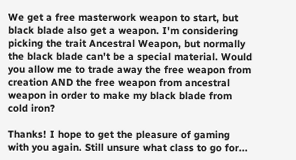We get a free masterwork weapon to start, but black blade also get a weapon. I'm considering picking the trait Ancestral Weapon, but normally the black blade can't be a special material. Would you allow me to trade away the free weapon from creation AND the free weapon from ancestral weapon in order to make my black blade from cold iron?

Thanks! I hope to get the pleasure of gaming with you again. Still unsure what class to go for...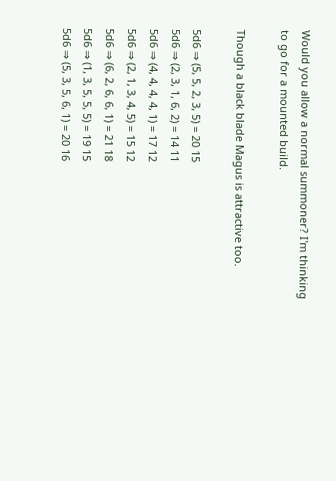Would you allow a normal summoner? I'm thinking to go for a mounted build.

Though a black blade Magus is attractive too.

5d6 ⇒ (5, 5, 2, 3, 5) = 20 15
5d6 ⇒ (2, 3, 1, 6, 2) = 14 11
5d6 ⇒ (4, 4, 4, 4, 1) = 17 12
5d6 ⇒ (2, 1, 3, 4, 5) = 15 12
5d6 ⇒ (6, 2, 6, 6, 1) = 21 18
5d6 ⇒ (1, 3, 5, 5, 5) = 19 15
5d6 ⇒ (5, 3, 5, 6, 1) = 20 16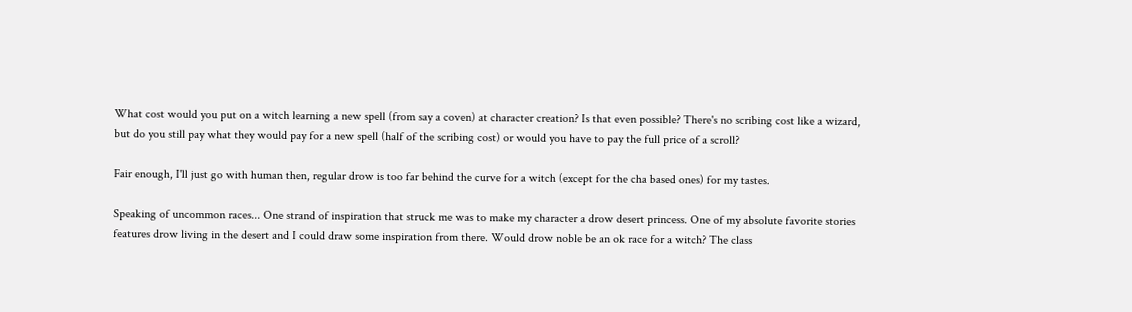What cost would you put on a witch learning a new spell (from say a coven) at character creation? Is that even possible? There's no scribing cost like a wizard, but do you still pay what they would pay for a new spell (half of the scribing cost) or would you have to pay the full price of a scroll?

Fair enough, I'll just go with human then, regular drow is too far behind the curve for a witch (except for the cha based ones) for my tastes.

Speaking of uncommon races... One strand of inspiration that struck me was to make my character a drow desert princess. One of my absolute favorite stories features drow living in the desert and I could draw some inspiration from there. Would drow noble be an ok race for a witch? The class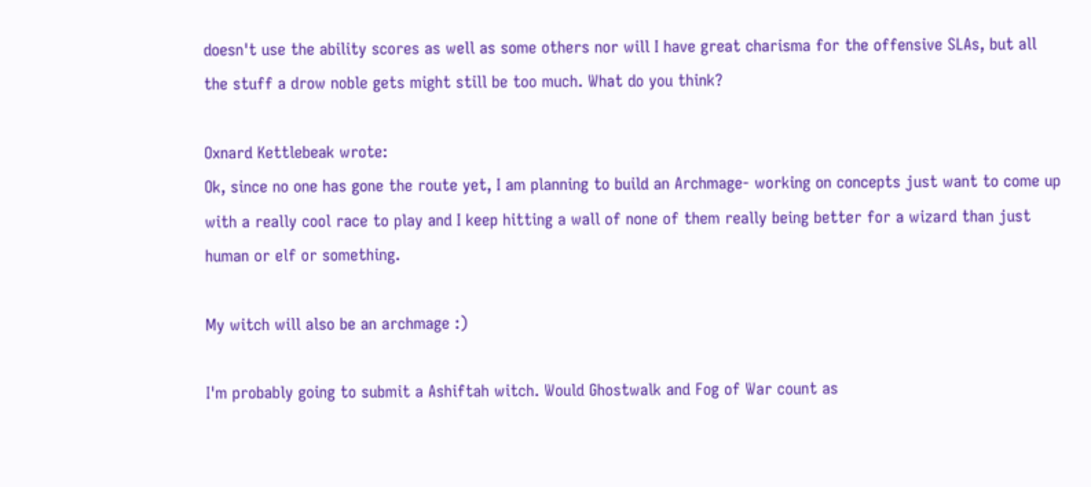doesn't use the ability scores as well as some others nor will I have great charisma for the offensive SLAs, but all the stuff a drow noble gets might still be too much. What do you think?

Oxnard Kettlebeak wrote:
Ok, since no one has gone the route yet, I am planning to build an Archmage- working on concepts just want to come up with a really cool race to play and I keep hitting a wall of none of them really being better for a wizard than just human or elf or something.

My witch will also be an archmage :)

I'm probably going to submit a Ashiftah witch. Would Ghostwalk and Fog of War count as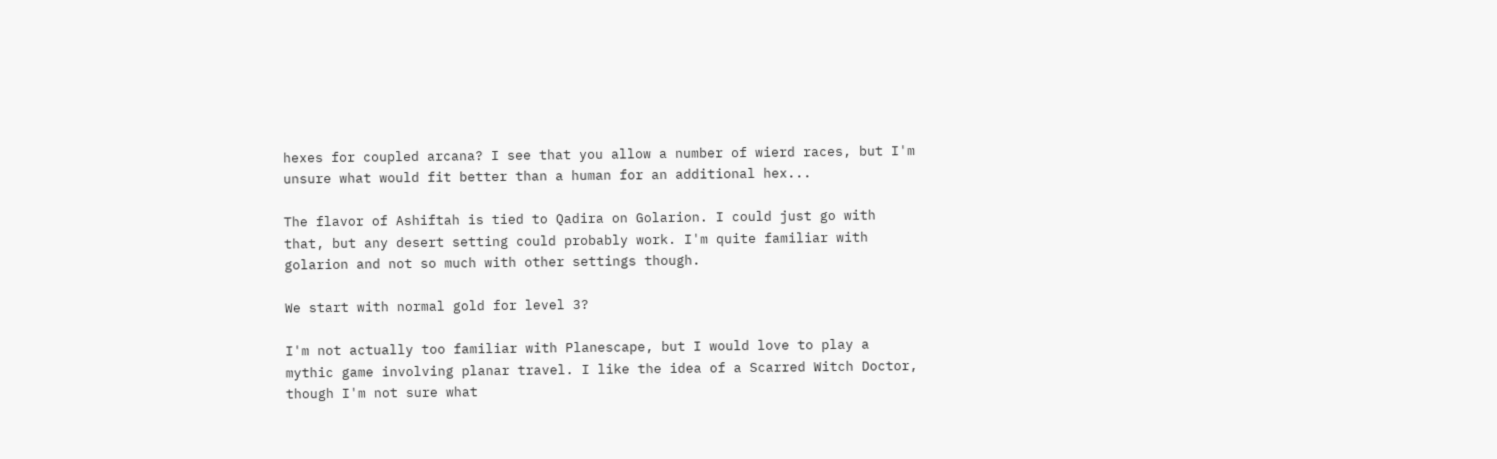hexes for coupled arcana? I see that you allow a number of wierd races, but I'm unsure what would fit better than a human for an additional hex...

The flavor of Ashiftah is tied to Qadira on Golarion. I could just go with that, but any desert setting could probably work. I'm quite familiar with golarion and not so much with other settings though.

We start with normal gold for level 3?

I'm not actually too familiar with Planescape, but I would love to play a mythic game involving planar travel. I like the idea of a Scarred Witch Doctor, though I'm not sure what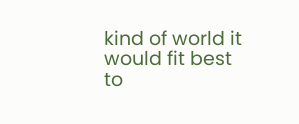kind of world it would fit best to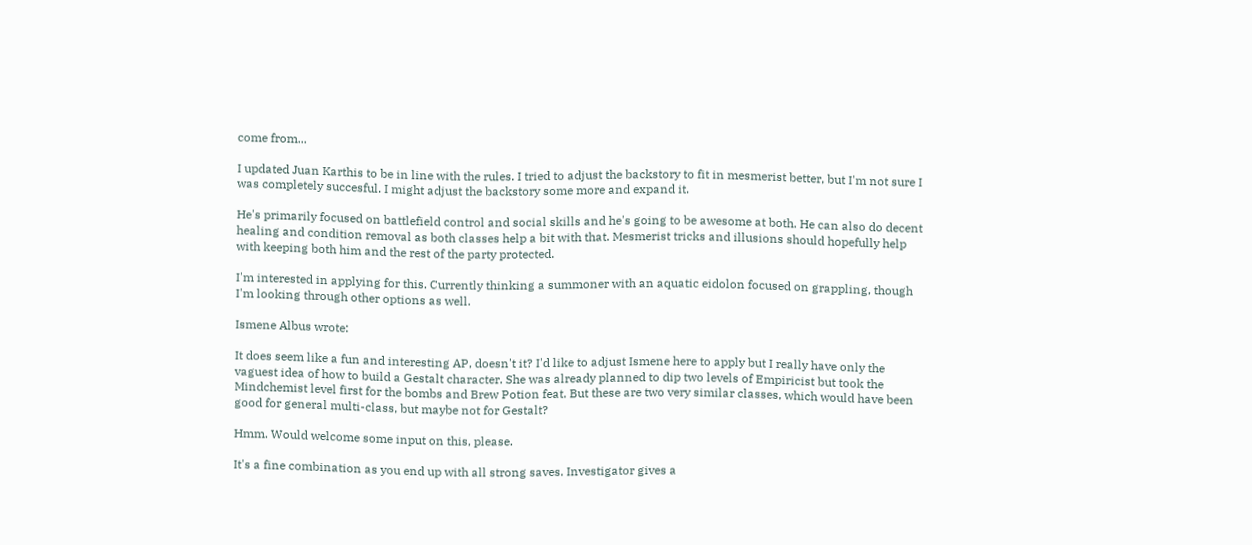come from...

I updated Juan Karthis to be in line with the rules. I tried to adjust the backstory to fit in mesmerist better, but I'm not sure I was completely succesful. I might adjust the backstory some more and expand it.

He's primarily focused on battlefield control and social skills and he's going to be awesome at both. He can also do decent healing and condition removal as both classes help a bit with that. Mesmerist tricks and illusions should hopefully help with keeping both him and the rest of the party protected.

I'm interested in applying for this. Currently thinking a summoner with an aquatic eidolon focused on grappling, though I'm looking through other options as well.

Ismene Albus wrote:

It does seem like a fun and interesting AP, doesn't it? I'd like to adjust Ismene here to apply but I really have only the vaguest idea of how to build a Gestalt character. She was already planned to dip two levels of Empiricist but took the Mindchemist level first for the bombs and Brew Potion feat. But these are two very similar classes, which would have been good for general multi-class, but maybe not for Gestalt?

Hmm. Would welcome some input on this, please.

It's a fine combination as you end up with all strong saves. Investigator gives a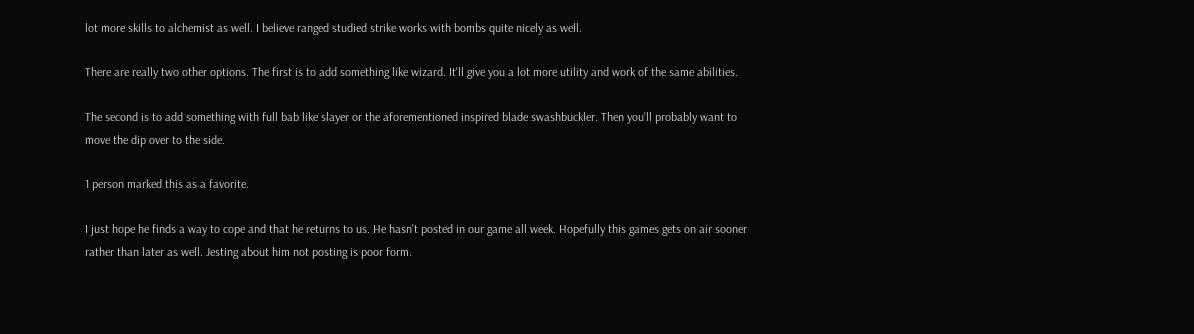lot more skills to alchemist as well. I believe ranged studied strike works with bombs quite nicely as well.

There are really two other options. The first is to add something like wizard. It'll give you a lot more utility and work of the same abilities.

The second is to add something with full bab like slayer or the aforementioned inspired blade swashbuckler. Then you'll probably want to move the dip over to the side.

1 person marked this as a favorite.

I just hope he finds a way to cope and that he returns to us. He hasn't posted in our game all week. Hopefully this games gets on air sooner rather than later as well. Jesting about him not posting is poor form.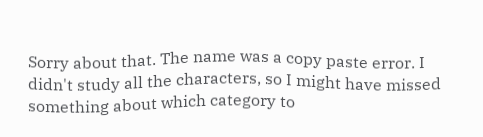Sorry about that. The name was a copy paste error. I didn't study all the characters, so I might have missed something about which category to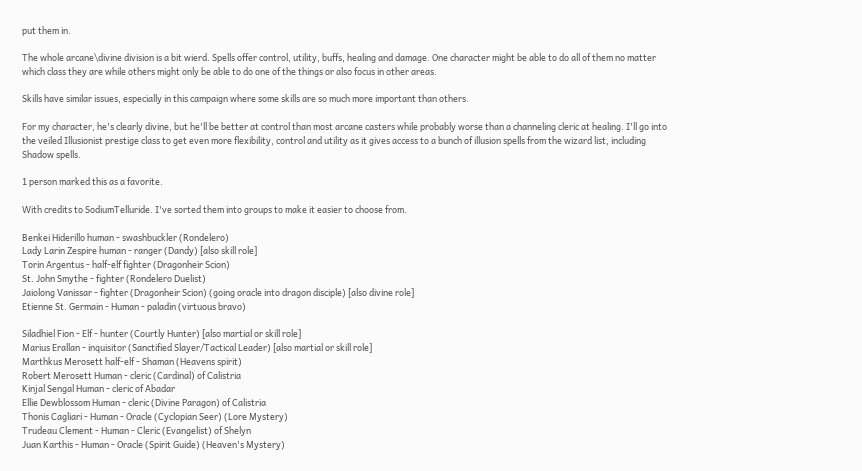put them in.

The whole arcane\divine division is a bit wierd. Spells offer control, utility, buffs, healing and damage. One character might be able to do all of them no matter which class they are while others might only be able to do one of the things or also focus in other areas.

Skills have similar issues, especially in this campaign where some skills are so much more important than others.

For my character, he's clearly divine, but he'll be better at control than most arcane casters while probably worse than a channeling cleric at healing. I'll go into the veiled Illusionist prestige class to get even more flexibility, control and utility as it gives access to a bunch of illusion spells from the wizard list, including Shadow spells.

1 person marked this as a favorite.

With credits to SodiumTelluride. I've sorted them into groups to make it easier to choose from.

Benkei Hiderillo human - swashbuckler (Rondelero)
Lady Larin Zespire human - ranger (Dandy) [also skill role]
Torin Argentus - half-elf fighter (Dragonheir Scion)
St. John Smythe - fighter (Rondelero Duelist)
Jaiolong Vanissar - fighter (Dragonheir Scion) (going oracle into dragon disciple) [also divine role]
Etienne St. Germain - Human - paladin (virtuous bravo)

Siladhiel Fion - Elf - hunter (Courtly Hunter) [also martial or skill role]
Marius Erallan - inquisitor (Sanctified Slayer/Tactical Leader) [also martial or skill role]
Marthkus Merosett half-elf - Shaman (Heavens spirit)
Robert Merosett Human - cleric (Cardinal) of Calistria
Kinjal Sengal Human - cleric of Abadar
Ellie Dewblossom Human - cleric (Divine Paragon) of Calistria
Thonis Cagliari - Human - Oracle (Cyclopian Seer) (Lore Mystery)
Trudeau Clement - Human - Cleric (Evangelist) of Shelyn
Juan Karthis - Human - Oracle (Spirit Guide) (Heaven's Mystery)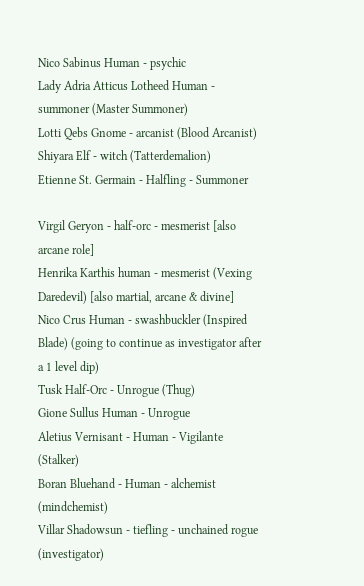Nico Sabinus Human - psychic
Lady Adria Atticus Lotheed Human - summoner (Master Summoner)
Lotti Qebs Gnome - arcanist (Blood Arcanist)
Shiyara Elf - witch (Tatterdemalion)
Etienne St. Germain - Halfling - Summoner

Virgil Geryon - half-orc - mesmerist [also arcane role]
Henrika Karthis human - mesmerist (Vexing Daredevil) [also martial, arcane & divine]
Nico Crus Human - swashbuckler (Inspired Blade) (going to continue as investigator after a 1 level dip)
Tusk Half-Orc - Unrogue (Thug)
Gione Sullus Human - Unrogue
Aletius Vernisant - Human - Vigilante (Stalker)
Boran Bluehand - Human - alchemist (mindchemist)
Villar Shadowsun - tiefling - unchained rogue (investigator)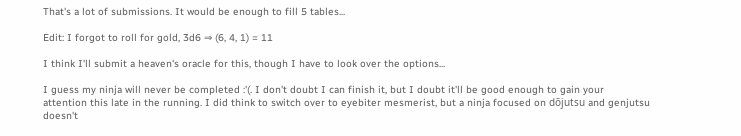That's a lot of submissions. It would be enough to fill 5 tables...

Edit: I forgot to roll for gold, 3d6 ⇒ (6, 4, 1) = 11

I think I'll submit a heaven's oracle for this, though I have to look over the options...

I guess my ninja will never be completed :'(. I don't doubt I can finish it, but I doubt it'll be good enough to gain your attention this late in the running. I did think to switch over to eyebiter mesmerist, but a ninja focused on dōjutsu and genjutsu doesn't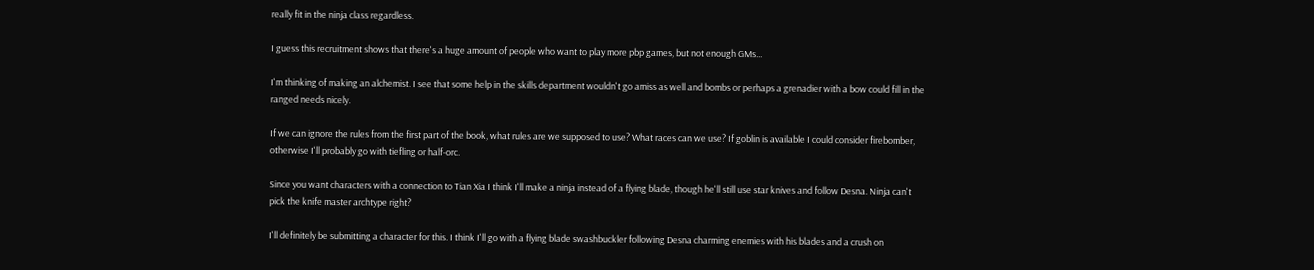really fit in the ninja class regardless.

I guess this recruitment shows that there's a huge amount of people who want to play more pbp games, but not enough GMs...

I'm thinking of making an alchemist. I see that some help in the skills department wouldn't go amiss as well and bombs or perhaps a grenadier with a bow could fill in the ranged needs nicely.

If we can ignore the rules from the first part of the book, what rules are we supposed to use? What races can we use? If goblin is available I could consider firebomber, otherwise I'll probably go with tiefling or half-orc.

Since you want characters with a connection to Tian Xia I think I'll make a ninja instead of a flying blade, though he'll still use star knives and follow Desna. Ninja can't pick the knife master archtype right?

I'll definitely be submitting a character for this. I think I'll go with a flying blade swashbuckler following Desna charming enemies with his blades and a crush on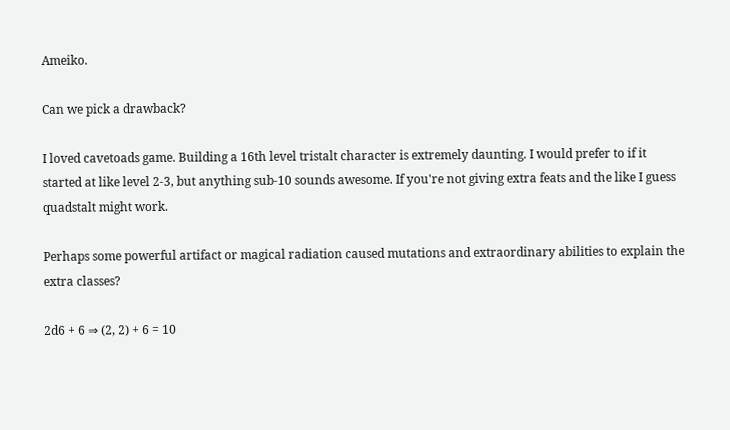Ameiko.

Can we pick a drawback?

I loved cavetoads game. Building a 16th level tristalt character is extremely daunting. I would prefer to if it started at like level 2-3, but anything sub-10 sounds awesome. If you're not giving extra feats and the like I guess quadstalt might work.

Perhaps some powerful artifact or magical radiation caused mutations and extraordinary abilities to explain the extra classes?

2d6 + 6 ⇒ (2, 2) + 6 = 10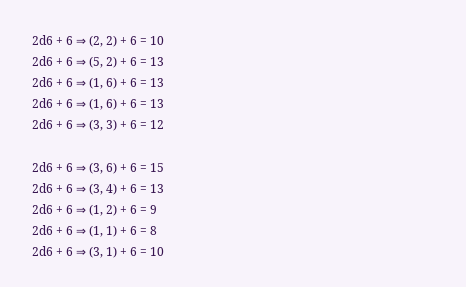2d6 + 6 ⇒ (2, 2) + 6 = 10
2d6 + 6 ⇒ (5, 2) + 6 = 13
2d6 + 6 ⇒ (1, 6) + 6 = 13
2d6 + 6 ⇒ (1, 6) + 6 = 13
2d6 + 6 ⇒ (3, 3) + 6 = 12

2d6 + 6 ⇒ (3, 6) + 6 = 15
2d6 + 6 ⇒ (3, 4) + 6 = 13
2d6 + 6 ⇒ (1, 2) + 6 = 9
2d6 + 6 ⇒ (1, 1) + 6 = 8
2d6 + 6 ⇒ (3, 1) + 6 = 10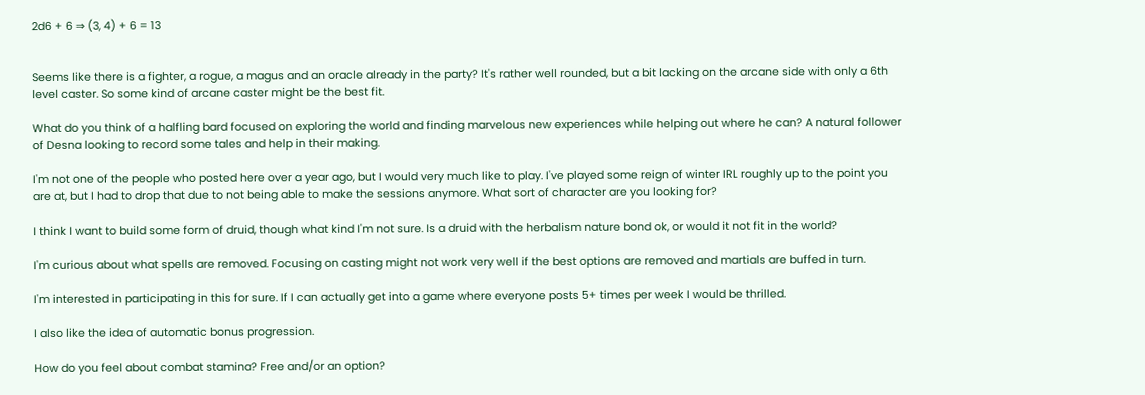2d6 + 6 ⇒ (3, 4) + 6 = 13


Seems like there is a fighter, a rogue, a magus and an oracle already in the party? It's rather well rounded, but a bit lacking on the arcane side with only a 6th level caster. So some kind of arcane caster might be the best fit.

What do you think of a halfling bard focused on exploring the world and finding marvelous new experiences while helping out where he can? A natural follower of Desna looking to record some tales and help in their making.

I'm not one of the people who posted here over a year ago, but I would very much like to play. I've played some reign of winter IRL roughly up to the point you are at, but I had to drop that due to not being able to make the sessions anymore. What sort of character are you looking for?

I think I want to build some form of druid, though what kind I'm not sure. Is a druid with the herbalism nature bond ok, or would it not fit in the world?

I'm curious about what spells are removed. Focusing on casting might not work very well if the best options are removed and martials are buffed in turn.

I'm interested in participating in this for sure. If I can actually get into a game where everyone posts 5+ times per week I would be thrilled.

I also like the idea of automatic bonus progression.

How do you feel about combat stamina? Free and/or an option?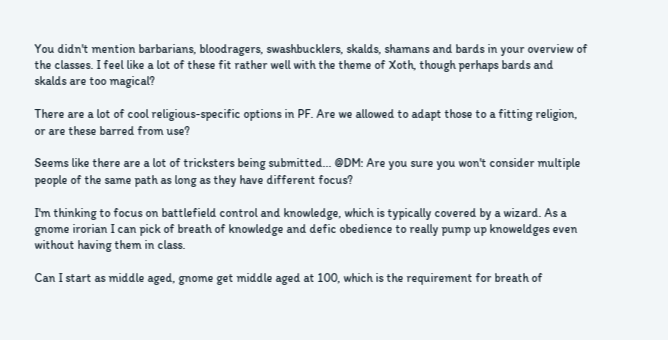You didn't mention barbarians, bloodragers, swashbucklers, skalds, shamans and bards in your overview of the classes. I feel like a lot of these fit rather well with the theme of Xoth, though perhaps bards and skalds are too magical?

There are a lot of cool religious-specific options in PF. Are we allowed to adapt those to a fitting religion, or are these barred from use?

Seems like there are a lot of tricksters being submitted... @DM: Are you sure you won't consider multiple people of the same path as long as they have different focus?

I'm thinking to focus on battlefield control and knowledge, which is typically covered by a wizard. As a gnome irorian I can pick of breath of knowledge and defic obedience to really pump up knoweldges even without having them in class.

Can I start as middle aged, gnome get middle aged at 100, which is the requirement for breath of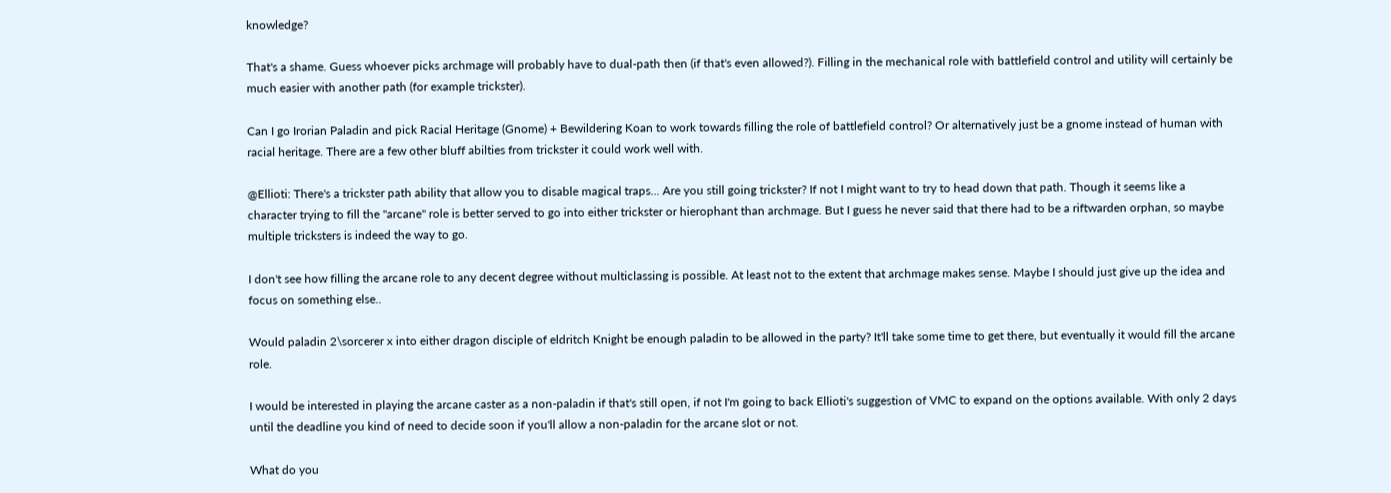knowledge?

That's a shame. Guess whoever picks archmage will probably have to dual-path then (if that's even allowed?). Filling in the mechanical role with battlefield control and utility will certainly be much easier with another path (for example trickster).

Can I go Irorian Paladin and pick Racial Heritage (Gnome) + Bewildering Koan to work towards filling the role of battlefield control? Or alternatively just be a gnome instead of human with racial heritage. There are a few other bluff abilties from trickster it could work well with.

@Ellioti: There's a trickster path ability that allow you to disable magical traps... Are you still going trickster? If not I might want to try to head down that path. Though it seems like a character trying to fill the "arcane" role is better served to go into either trickster or hierophant than archmage. But I guess he never said that there had to be a riftwarden orphan, so maybe multiple tricksters is indeed the way to go.

I don't see how filling the arcane role to any decent degree without multiclassing is possible. At least not to the extent that archmage makes sense. Maybe I should just give up the idea and focus on something else..

Would paladin 2\sorcerer x into either dragon disciple of eldritch Knight be enough paladin to be allowed in the party? It'll take some time to get there, but eventually it would fill the arcane role.

I would be interested in playing the arcane caster as a non-paladin if that's still open, if not I'm going to back Ellioti's suggestion of VMC to expand on the options available. With only 2 days until the deadline you kind of need to decide soon if you'll allow a non-paladin for the arcane slot or not.

What do you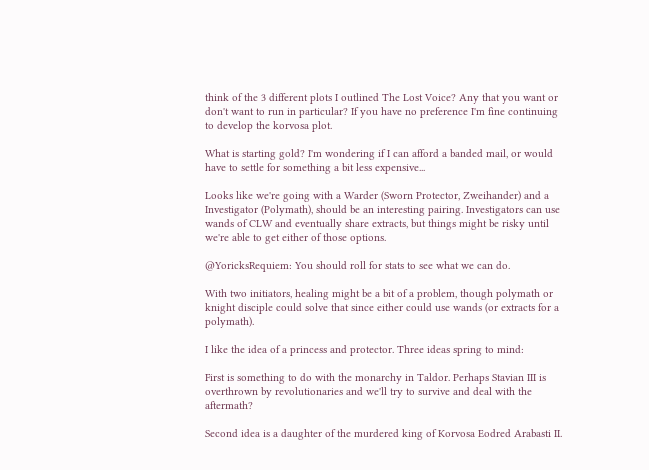think of the 3 different plots I outlined The Lost Voice? Any that you want or don't want to run in particular? If you have no preference I'm fine continuing to develop the korvosa plot.

What is starting gold? I'm wondering if I can afford a banded mail, or would have to settle for something a bit less expensive...

Looks like we're going with a Warder (Sworn Protector, Zweihander) and a Investigator (Polymath), should be an interesting pairing. Investigators can use wands of CLW and eventually share extracts, but things might be risky until we're able to get either of those options.

@YoricksRequiem: You should roll for stats to see what we can do.

With two initiators, healing might be a bit of a problem, though polymath or knight disciple could solve that since either could use wands (or extracts for a polymath).

I like the idea of a princess and protector. Three ideas spring to mind:

First is something to do with the monarchy in Taldor. Perhaps Stavian III is overthrown by revolutionaries and we'll try to survive and deal with the aftermath?

Second idea is a daughter of the murdered king of Korvosa Eodred Arabasti II.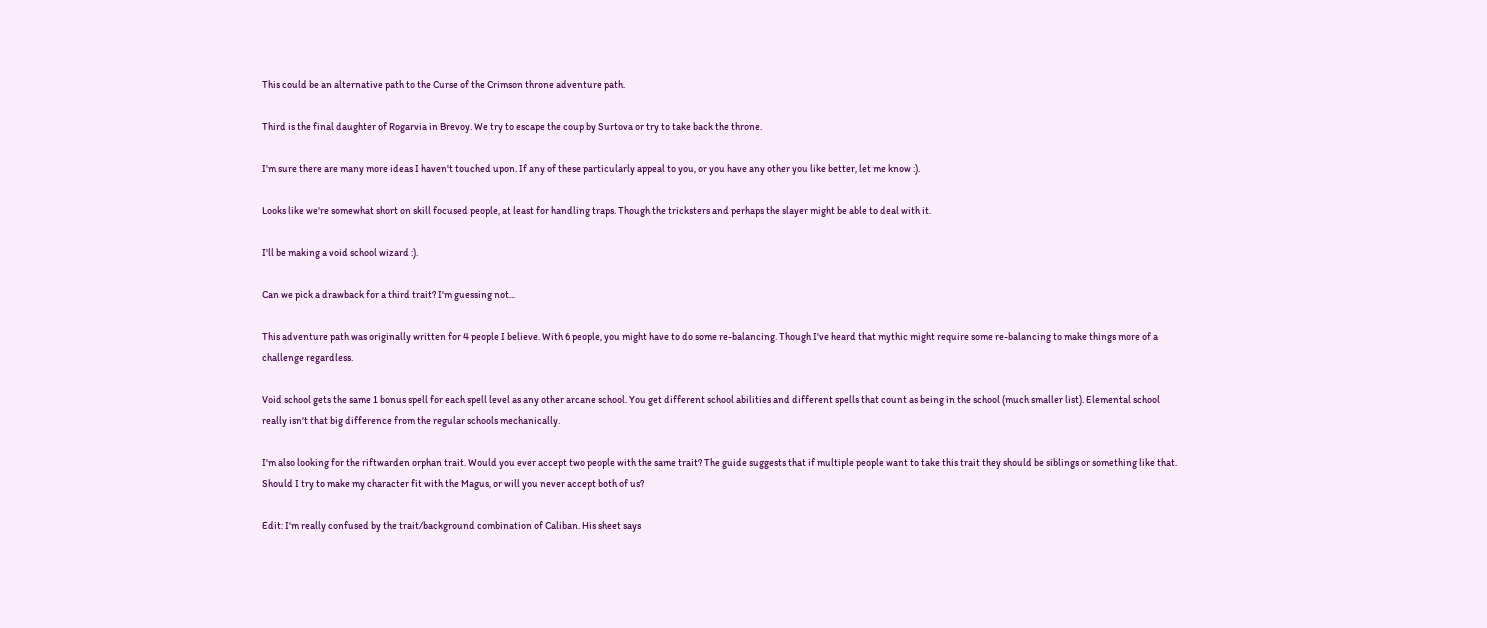This could be an alternative path to the Curse of the Crimson throne adventure path.

Third is the final daughter of Rogarvia in Brevoy. We try to escape the coup by Surtova or try to take back the throne.

I'm sure there are many more ideas I haven't touched upon. If any of these particularly appeal to you, or you have any other you like better, let me know :).

Looks like we're somewhat short on skill focused people, at least for handling traps. Though the tricksters and perhaps the slayer might be able to deal with it.

I'll be making a void school wizard :).

Can we pick a drawback for a third trait? I'm guessing not...

This adventure path was originally written for 4 people I believe. With 6 people, you might have to do some re-balancing. Though I've heard that mythic might require some re-balancing to make things more of a challenge regardless.

Void school gets the same 1 bonus spell for each spell level as any other arcane school. You get different school abilities and different spells that count as being in the school (much smaller list). Elemental school really isn't that big difference from the regular schools mechanically.

I'm also looking for the riftwarden orphan trait. Would you ever accept two people with the same trait? The guide suggests that if multiple people want to take this trait they should be siblings or something like that. Should I try to make my character fit with the Magus, or will you never accept both of us?

Edit: I'm really confused by the trait/background combination of Caliban. His sheet says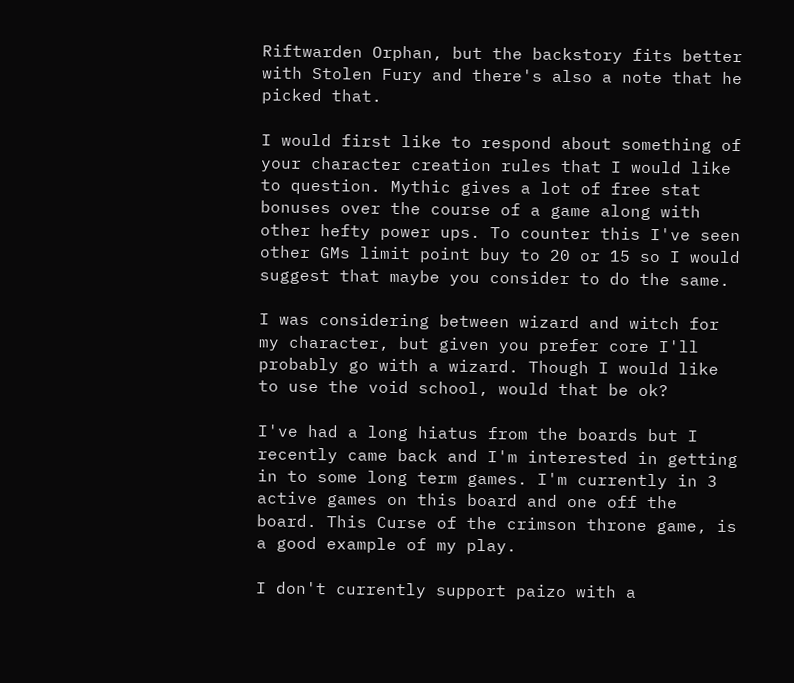Riftwarden Orphan, but the backstory fits better with Stolen Fury and there's also a note that he picked that.

I would first like to respond about something of your character creation rules that I would like to question. Mythic gives a lot of free stat bonuses over the course of a game along with other hefty power ups. To counter this I've seen other GMs limit point buy to 20 or 15 so I would suggest that maybe you consider to do the same.

I was considering between wizard and witch for my character, but given you prefer core I'll probably go with a wizard. Though I would like to use the void school, would that be ok?

I've had a long hiatus from the boards but I recently came back and I'm interested in getting in to some long term games. I'm currently in 3 active games on this board and one off the board. This Curse of the crimson throne game, is a good example of my play.

I don't currently support paizo with a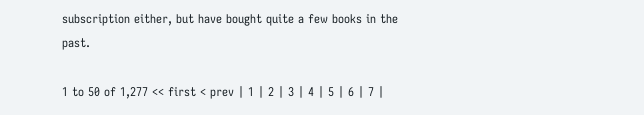subscription either, but have bought quite a few books in the past.

1 to 50 of 1,277 << first < prev | 1 | 2 | 3 | 4 | 5 | 6 | 7 |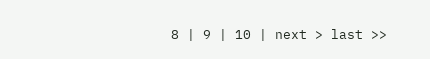8 | 9 | 10 | next > last >>